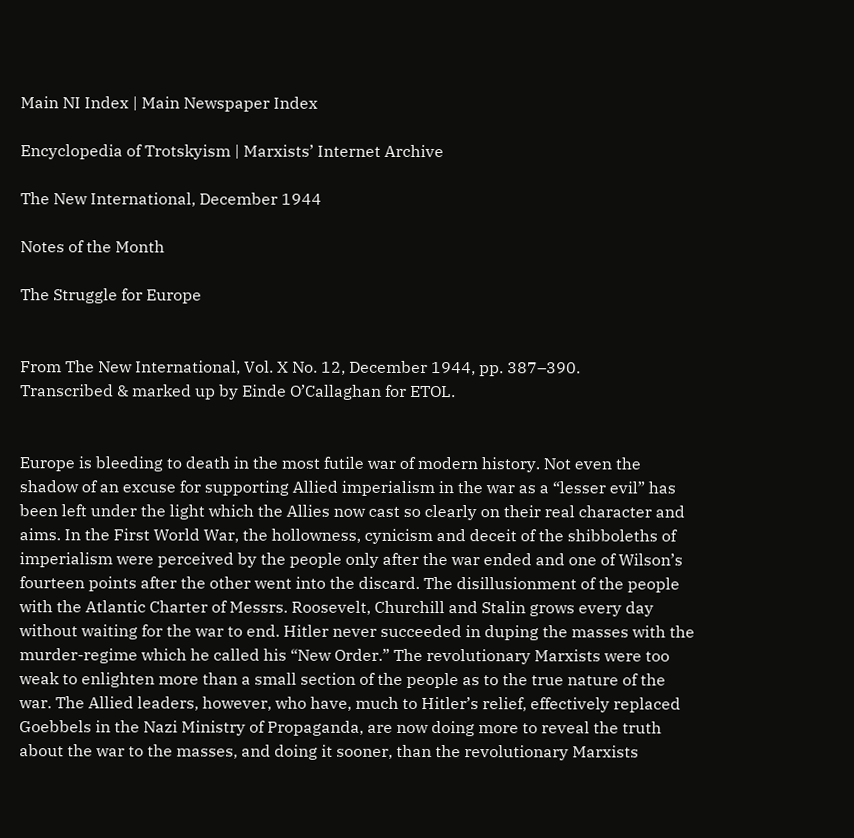Main NI Index | Main Newspaper Index

Encyclopedia of Trotskyism | Marxists’ Internet Archive

The New International, December 1944

Notes of the Month

The Struggle for Europe


From The New International, Vol. X No. 12, December 1944, pp. 387–390.
Transcribed & marked up by Einde O’Callaghan for ETOL.


Europe is bleeding to death in the most futile war of modern history. Not even the shadow of an excuse for supporting Allied imperialism in the war as a “lesser evil” has been left under the light which the Allies now cast so clearly on their real character and aims. In the First World War, the hollowness, cynicism and deceit of the shibboleths of imperialism were perceived by the people only after the war ended and one of Wilson’s fourteen points after the other went into the discard. The disillusionment of the people with the Atlantic Charter of Messrs. Roosevelt, Churchill and Stalin grows every day without waiting for the war to end. Hitler never succeeded in duping the masses with the murder-regime which he called his “New Order.” The revolutionary Marxists were too weak to enlighten more than a small section of the people as to the true nature of the war. The Allied leaders, however, who have, much to Hitler’s relief, effectively replaced Goebbels in the Nazi Ministry of Propaganda, are now doing more to reveal the truth about the war to the masses, and doing it sooner, than the revolutionary Marxists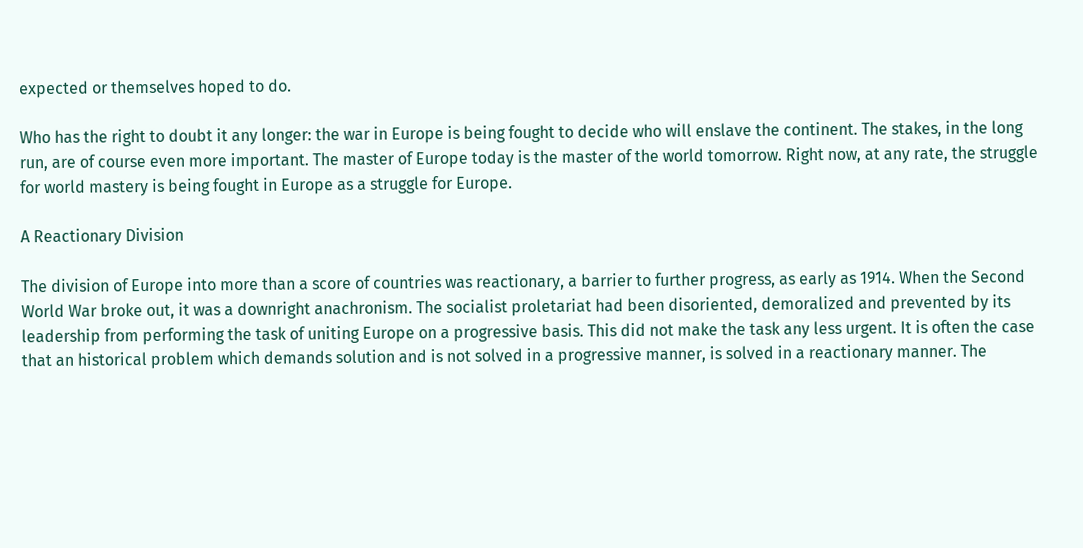expected or themselves hoped to do.

Who has the right to doubt it any longer: the war in Europe is being fought to decide who will enslave the continent. The stakes, in the long run, are of course even more important. The master of Europe today is the master of the world tomorrow. Right now, at any rate, the struggle for world mastery is being fought in Europe as a struggle for Europe.

A Reactionary Division

The division of Europe into more than a score of countries was reactionary, a barrier to further progress, as early as 1914. When the Second World War broke out, it was a downright anachronism. The socialist proletariat had been disoriented, demoralized and prevented by its leadership from performing the task of uniting Europe on a progressive basis. This did not make the task any less urgent. It is often the case that an historical problem which demands solution and is not solved in a progressive manner, is solved in a reactionary manner. The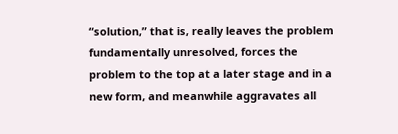“solution,” that is, really leaves the problem fundamentally unresolved, forces the problem to the top at a later stage and in a new form, and meanwhile aggravates all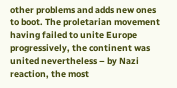other problems and adds new ones to boot. The proletarian movement having failed to unite Europe progressively, the continent was united nevertheless – by Nazi reaction, the most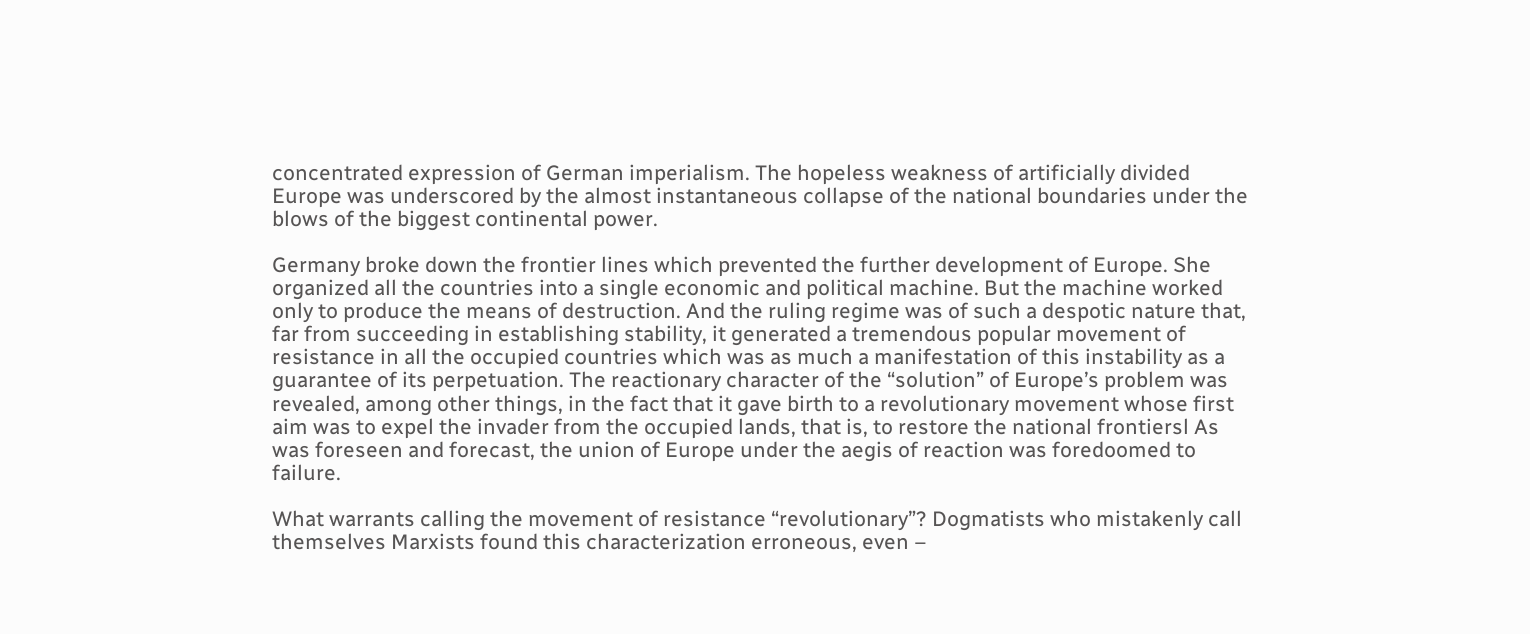concentrated expression of German imperialism. The hopeless weakness of artificially divided Europe was underscored by the almost instantaneous collapse of the national boundaries under the blows of the biggest continental power.

Germany broke down the frontier lines which prevented the further development of Europe. She organized all the countries into a single economic and political machine. But the machine worked only to produce the means of destruction. And the ruling regime was of such a despotic nature that, far from succeeding in establishing stability, it generated a tremendous popular movement of resistance in all the occupied countries which was as much a manifestation of this instability as a guarantee of its perpetuation. The reactionary character of the “solution” of Europe’s problem was revealed, among other things, in the fact that it gave birth to a revolutionary movement whose first aim was to expel the invader from the occupied lands, that is, to restore the national frontiersl As was foreseen and forecast, the union of Europe under the aegis of reaction was foredoomed to failure.

What warrants calling the movement of resistance “revolutionary”? Dogmatists who mistakenly call themselves Marxists found this characterization erroneous, even –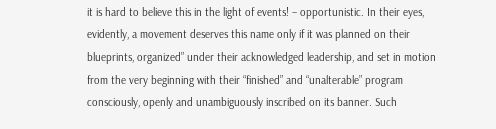it is hard to believe this in the light of events! – opportunistic. In their eyes, evidently, a movement deserves this name only if it was planned on their blueprints, organized” under their acknowledged leadership, and set in motion from the very beginning with their “finished” and “unalterable” program consciously, openly and unambiguously inscribed on its banner. Such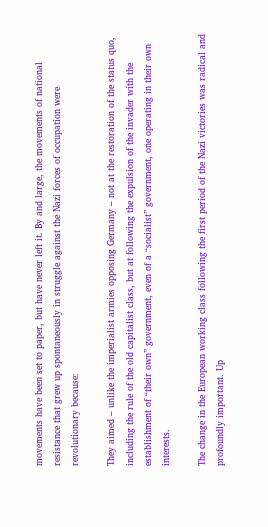movements have been set to paper, but have never left it. By and large, the movements of national resistance that grew up spontaneously in struggle against the Nazi forces of occupation were revolutionary because:

They aimed – unlike the imperialist armies opposing Germany – not at the restoration of the status quo, including the rule of the old capitalist class, but at following the expulsion of the invader with the establishment of “their own” government, even of a “socialist” government, one operating in their own interests.

The change in the European working class following the first period of the Nazi victories was radical and profoundly important. Up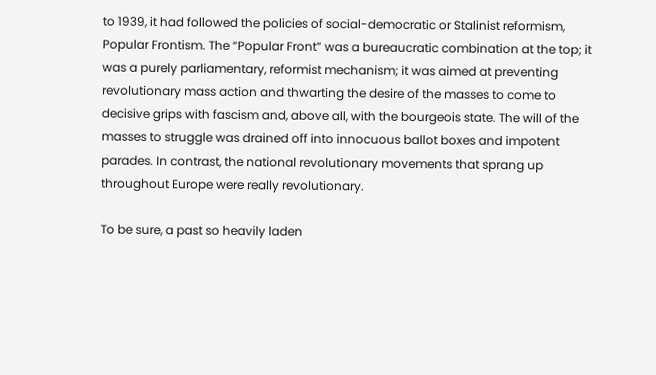to 1939, it had followed the policies of social-democratic or Stalinist reformism, Popular Frontism. The “Popular Front” was a bureaucratic combination at the top; it was a purely parliamentary, reformist mechanism; it was aimed at preventing revolutionary mass action and thwarting the desire of the masses to come to decisive grips with fascism and, above all, with the bourgeois state. The will of the masses to struggle was drained off into innocuous ballot boxes and impotent parades. In contrast, the national revolutionary movements that sprang up throughout Europe were really revolutionary.

To be sure, a past so heavily laden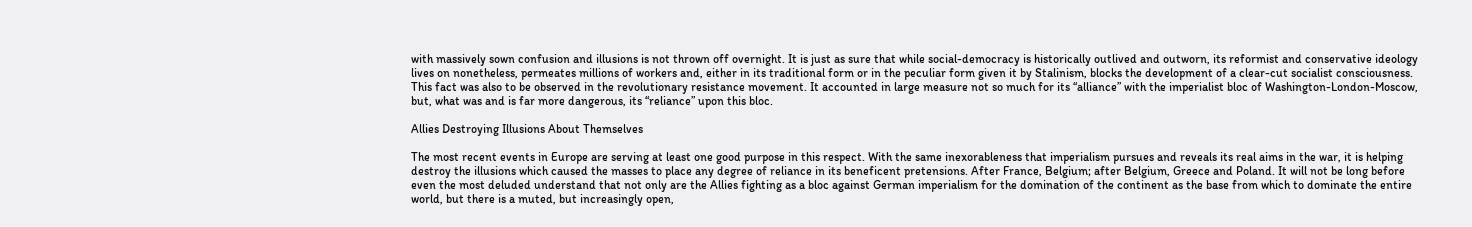with massively sown confusion and illusions is not thrown off overnight. It is just as sure that while social-democracy is historically outlived and outworn, its reformist and conservative ideology lives on nonetheless, permeates millions of workers and, either in its traditional form or in the peculiar form given it by Stalinism, blocks the development of a clear-cut socialist consciousness. This fact was also to be observed in the revolutionary resistance movement. It accounted in large measure not so much for its “alliance” with the imperialist bloc of Washington-London-Moscow, but, what was and is far more dangerous, its “reliance” upon this bloc.

Allies Destroying Illusions About Themselves

The most recent events in Europe are serving at least one good purpose in this respect. With the same inexorableness that imperialism pursues and reveals its real aims in the war, it is helping destroy the illusions which caused the masses to place any degree of reliance in its beneficent pretensions. After France, Belgium; after Belgium, Greece and Poland. It will not be long before even the most deluded understand that not only are the Allies fighting as a bloc against German imperialism for the domination of the continent as the base from which to dominate the entire world, but there is a muted, but increasingly open,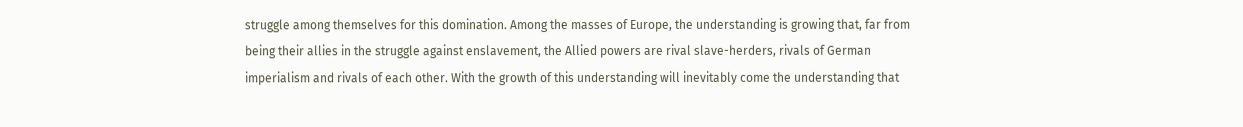struggle among themselves for this domination. Among the masses of Europe, the understanding is growing that, far from being their allies in the struggle against enslavement, the Allied powers are rival slave-herders, rivals of German imperialism and rivals of each other. With the growth of this understanding will inevitably come the understanding that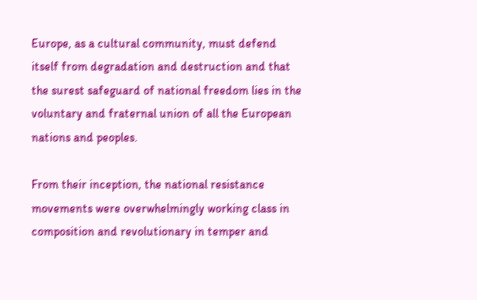Europe, as a cultural community, must defend itself from degradation and destruction and that the surest safeguard of national freedom lies in the voluntary and fraternal union of all the European nations and peoples.

From their inception, the national resistance movements were overwhelmingly working class in composition and revolutionary in temper and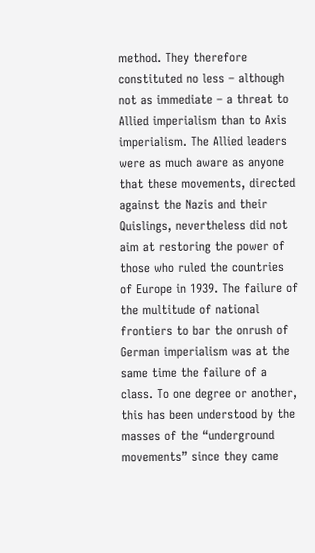method. They therefore constituted no less – although not as immediate – a threat to Allied imperialism than to Axis imperialism. The Allied leaders were as much aware as anyone that these movements, directed against the Nazis and their Quislings, nevertheless did not aim at restoring the power of those who ruled the countries of Europe in 1939. The failure of the multitude of national frontiers to bar the onrush of German imperialism was at the same time the failure of a class. To one degree or another, this has been understood by the masses of the “underground movements” since they came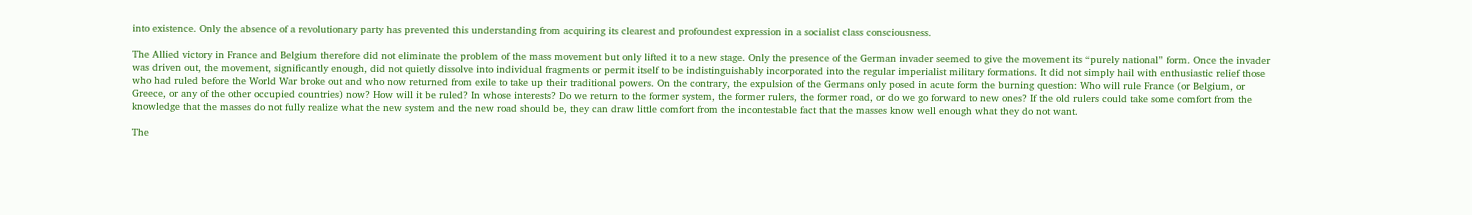into existence. Only the absence of a revolutionary party has prevented this understanding from acquiring its clearest and profoundest expression in a socialist class consciousness.

The Allied victory in France and Belgium therefore did not eliminate the problem of the mass movement but only lifted it to a new stage. Only the presence of the German invader seemed to give the movement its “purely national” form. Once the invader was driven out, the movement, significantly enough, did not quietly dissolve into individual fragments or permit itself to be indistinguishably incorporated into the regular imperialist military formations. It did not simply hail with enthusiastic relief those who had ruled before the World War broke out and who now returned from exile to take up their traditional powers. On the contrary, the expulsion of the Germans only posed in acute form the burning question: Who will rule France (or Belgium, or Greece, or any of the other occupied countries) now? How will it be ruled? In whose interests? Do we return to the former system, the former rulers, the former road, or do we go forward to new ones? If the old rulers could take some comfort from the knowledge that the masses do not fully realize what the new system and the new road should be, they can draw little comfort from the incontestable fact that the masses know well enough what they do not want.

The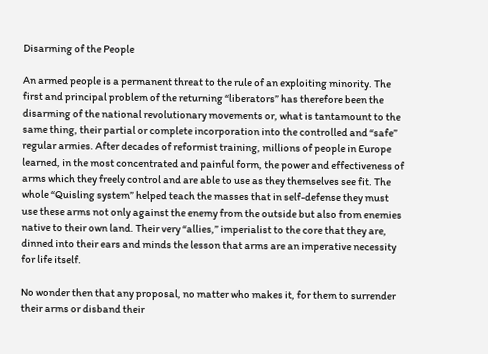Disarming of the People

An armed people is a permanent threat to the rule of an exploiting minority. The first and principal problem of the returning “liberators” has therefore been the disarming of the national revolutionary movements or, what is tantamount to the same thing, their partial or complete incorporation into the controlled and “safe” regular armies. After decades of reformist training, millions of people in Europe learned, in the most concentrated and painful form, the power and effectiveness of arms which they freely control and are able to use as they themselves see fit. The whole “Quisling system” helped teach the masses that in self-defense they must use these arms not only against the enemy from the outside but also from enemies native to their own land. Their very “allies,” imperialist to the core that they are, dinned into their ears and minds the lesson that arms are an imperative necessity for life itself.

No wonder then that any proposal, no matter who makes it, for them to surrender their arms or disband their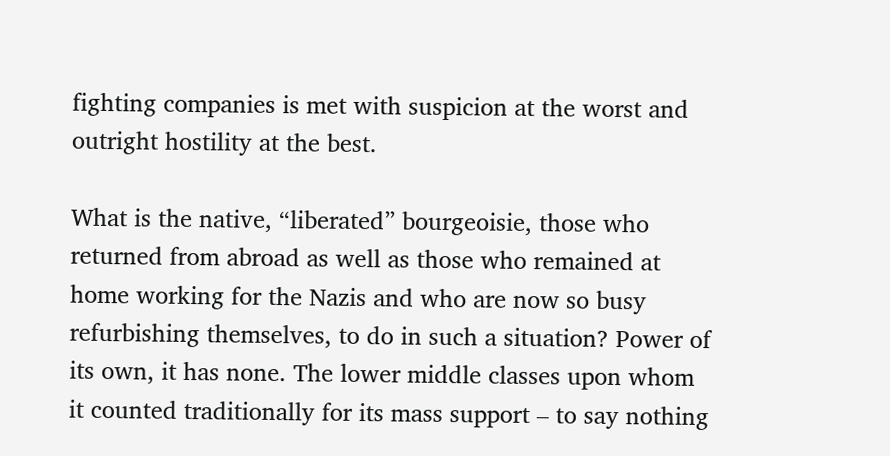fighting companies is met with suspicion at the worst and outright hostility at the best.

What is the native, “liberated” bourgeoisie, those who returned from abroad as well as those who remained at home working for the Nazis and who are now so busy refurbishing themselves, to do in such a situation? Power of its own, it has none. The lower middle classes upon whom it counted traditionally for its mass support – to say nothing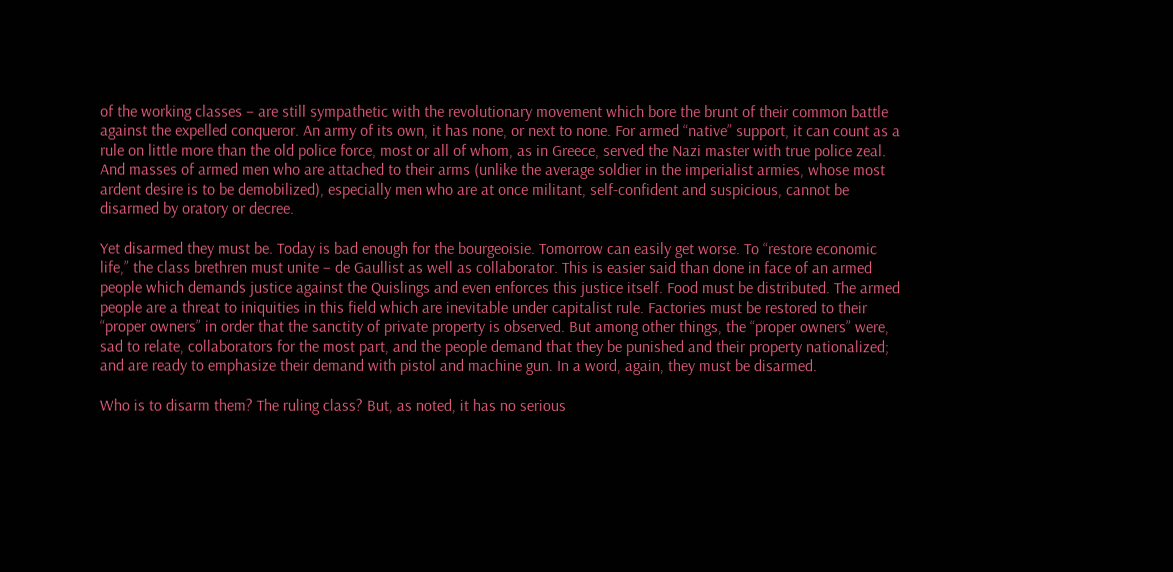of the working classes – are still sympathetic with the revolutionary movement which bore the brunt of their common battle against the expelled conqueror. An army of its own, it has none, or next to none. For armed “native” support, it can count as a rule on little more than the old police force, most or all of whom, as in Greece, served the Nazi master with true police zeal. And masses of armed men who are attached to their arms (unlike the average soldier in the imperialist armies, whose most ardent desire is to be demobilized), especially men who are at once militant, self-confident and suspicious, cannot be disarmed by oratory or decree.

Yet disarmed they must be. Today is bad enough for the bourgeoisie. Tomorrow can easily get worse. To “restore economic life,” the class brethren must unite – de Gaullist as well as collaborator. This is easier said than done in face of an armed people which demands justice against the Quislings and even enforces this justice itself. Food must be distributed. The armed people are a threat to iniquities in this field which are inevitable under capitalist rule. Factories must be restored to their “proper owners” in order that the sanctity of private property is observed. But among other things, the “proper owners” were, sad to relate, collaborators for the most part, and the people demand that they be punished and their property nationalized; and are ready to emphasize their demand with pistol and machine gun. In a word, again, they must be disarmed.

Who is to disarm them? The ruling class? But, as noted, it has no serious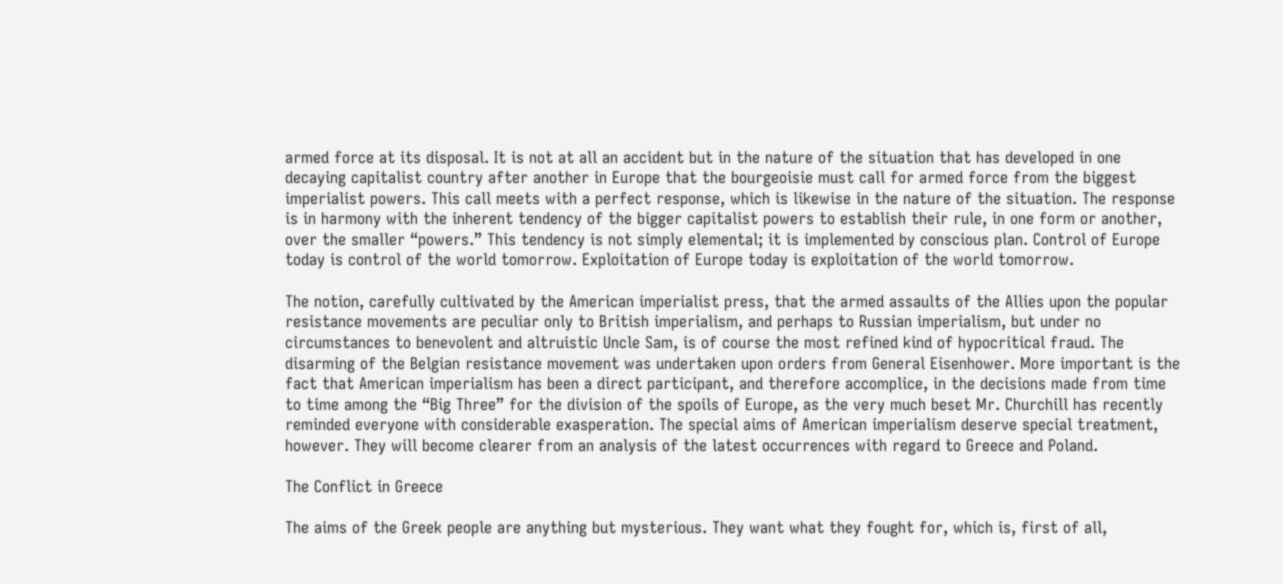armed force at its disposal. It is not at all an accident but in the nature of the situation that has developed in one decaying capitalist country after another in Europe that the bourgeoisie must call for armed force from the biggest imperialist powers. This call meets with a perfect response, which is likewise in the nature of the situation. The response is in harmony with the inherent tendency of the bigger capitalist powers to establish their rule, in one form or another, over the smaller “powers.” This tendency is not simply elemental; it is implemented by conscious plan. Control of Europe today is control of the world tomorrow. Exploitation of Europe today is exploitation of the world tomorrow.

The notion, carefully cultivated by the American imperialist press, that the armed assaults of the Allies upon the popular resistance movements are peculiar only to British imperialism, and perhaps to Russian imperialism, but under no circumstances to benevolent and altruistic Uncle Sam, is of course the most refined kind of hypocritical fraud. The disarming of the Belgian resistance movement was undertaken upon orders from General Eisenhower. More important is the fact that American imperialism has been a direct participant, and therefore accomplice, in the decisions made from time to time among the “Big Three” for the division of the spoils of Europe, as the very much beset Mr. Churchill has recently reminded everyone with considerable exasperation. The special aims of American imperialism deserve special treatment, however. They will become clearer from an analysis of the latest occurrences with regard to Greece and Poland.

The Conflict in Greece

The aims of the Greek people are anything but mysterious. They want what they fought for, which is, first of all,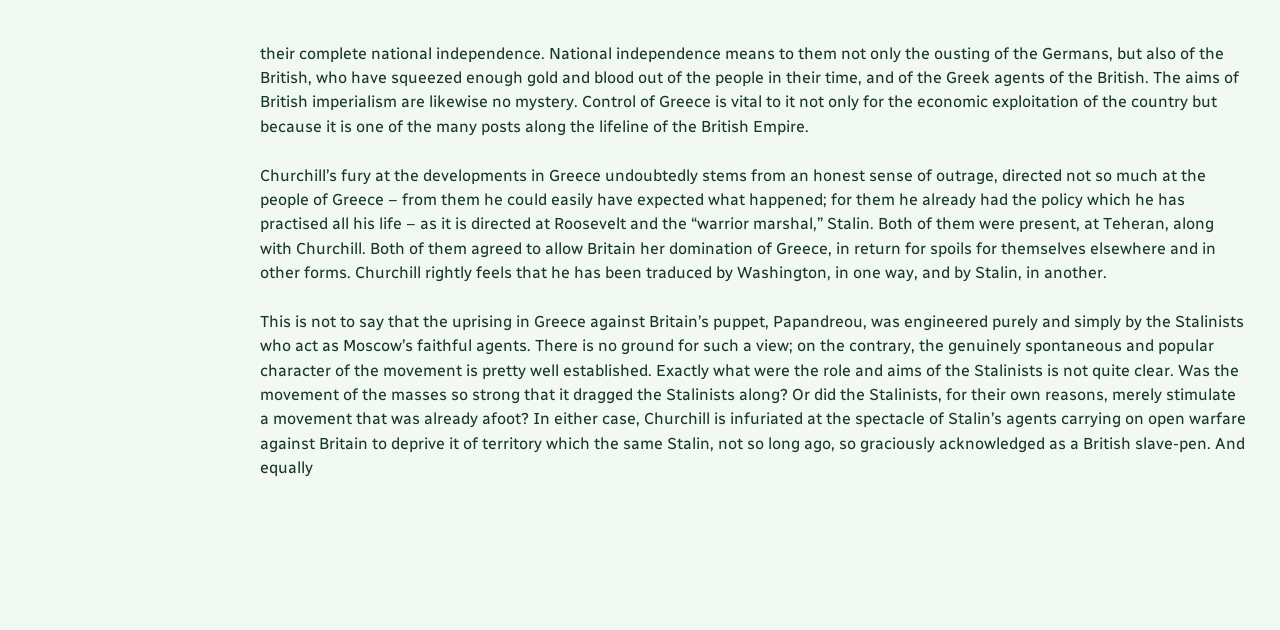their complete national independence. National independence means to them not only the ousting of the Germans, but also of the British, who have squeezed enough gold and blood out of the people in their time, and of the Greek agents of the British. The aims of British imperialism are likewise no mystery. Control of Greece is vital to it not only for the economic exploitation of the country but because it is one of the many posts along the lifeline of the British Empire.

Churchill’s fury at the developments in Greece undoubtedly stems from an honest sense of outrage, directed not so much at the people of Greece – from them he could easily have expected what happened; for them he already had the policy which he has practised all his life – as it is directed at Roosevelt and the “warrior marshal,” Stalin. Both of them were present, at Teheran, along with Churchill. Both of them agreed to allow Britain her domination of Greece, in return for spoils for themselves elsewhere and in other forms. Churchill rightly feels that he has been traduced by Washington, in one way, and by Stalin, in another.

This is not to say that the uprising in Greece against Britain’s puppet, Papandreou, was engineered purely and simply by the Stalinists who act as Moscow’s faithful agents. There is no ground for such a view; on the contrary, the genuinely spontaneous and popular character of the movement is pretty well established. Exactly what were the role and aims of the Stalinists is not quite clear. Was the movement of the masses so strong that it dragged the Stalinists along? Or did the Stalinists, for their own reasons, merely stimulate a movement that was already afoot? In either case, Churchill is infuriated at the spectacle of Stalin’s agents carrying on open warfare against Britain to deprive it of territory which the same Stalin, not so long ago, so graciously acknowledged as a British slave-pen. And equally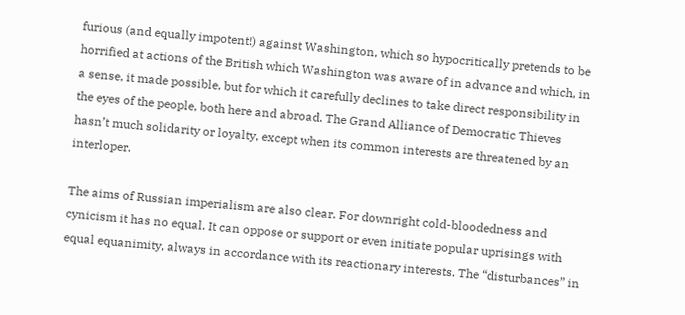furious (and equally impotent!) against Washington, which so hypocritically pretends to be horrified at actions of the British which Washington was aware of in advance and which, in a sense, it made possible, but for which it carefully declines to take direct responsibility in the eyes of the people, both here and abroad. The Grand Alliance of Democratic Thieves hasn’t much solidarity or loyalty, except when its common interests are threatened by an interloper.

The aims of Russian imperialism are also clear. For downright cold-bloodedness and cynicism it has no equal. It can oppose or support or even initiate popular uprisings with equal equanimity, always in accordance with its reactionary interests. The “disturbances” in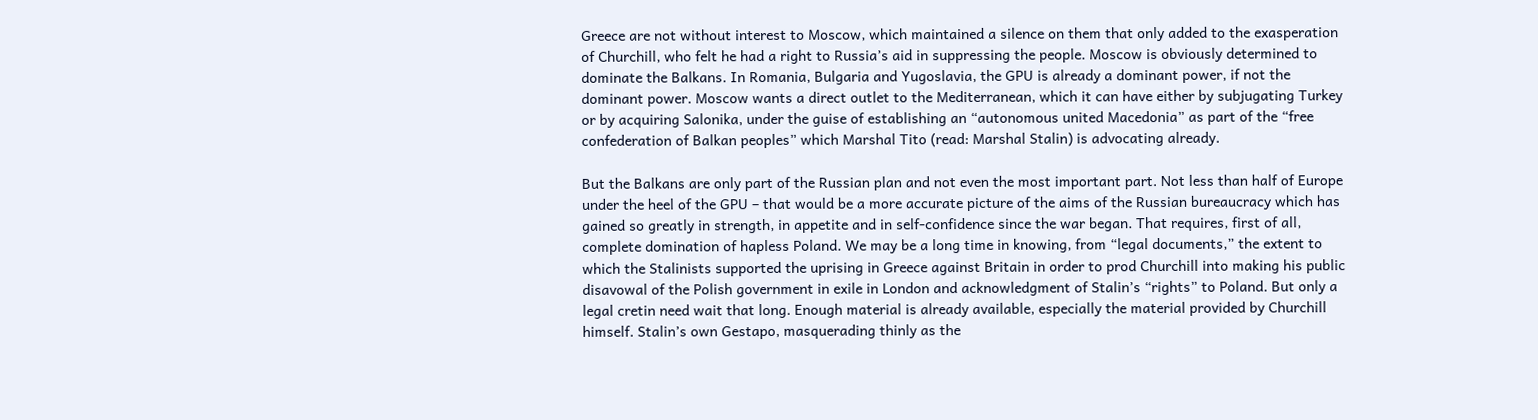Greece are not without interest to Moscow, which maintained a silence on them that only added to the exasperation of Churchill, who felt he had a right to Russia’s aid in suppressing the people. Moscow is obviously determined to dominate the Balkans. In Romania, Bulgaria and Yugoslavia, the GPU is already a dominant power, if not the dominant power. Moscow wants a direct outlet to the Mediterranean, which it can have either by subjugating Turkey or by acquiring Salonika, under the guise of establishing an “autonomous united Macedonia” as part of the “free confederation of Balkan peoples” which Marshal Tito (read: Marshal Stalin) is advocating already.

But the Balkans are only part of the Russian plan and not even the most important part. Not less than half of Europe under the heel of the GPU – that would be a more accurate picture of the aims of the Russian bureaucracy which has gained so greatly in strength, in appetite and in self-confidence since the war began. That requires, first of all, complete domination of hapless Poland. We may be a long time in knowing, from “legal documents,” the extent to which the Stalinists supported the uprising in Greece against Britain in order to prod Churchill into making his public disavowal of the Polish government in exile in London and acknowledgment of Stalin’s “rights” to Poland. But only a legal cretin need wait that long. Enough material is already available, especially the material provided by Churchill himself. Stalin’s own Gestapo, masquerading thinly as the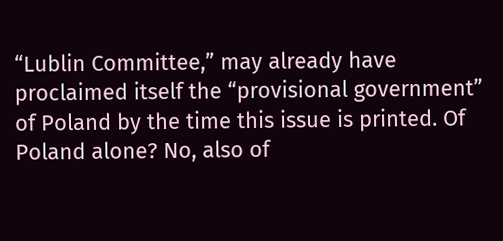“Lublin Committee,” may already have proclaimed itself the “provisional government” of Poland by the time this issue is printed. Of Poland alone? No, also of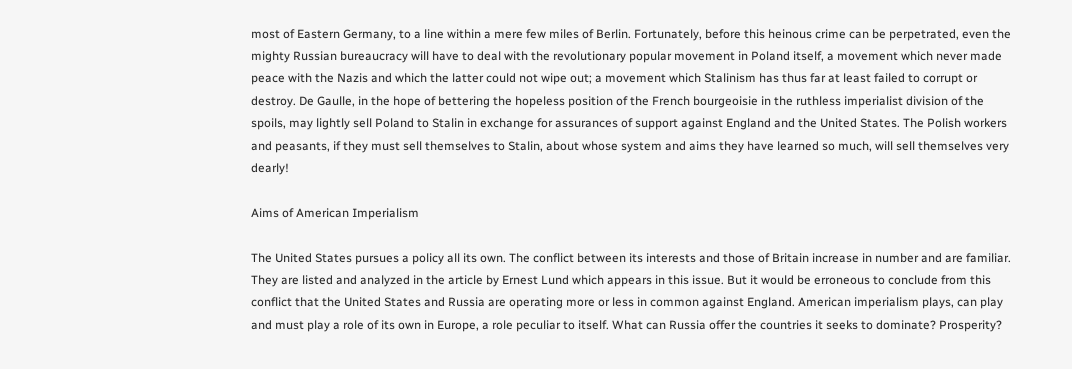most of Eastern Germany, to a line within a mere few miles of Berlin. Fortunately, before this heinous crime can be perpetrated, even the mighty Russian bureaucracy will have to deal with the revolutionary popular movement in Poland itself, a movement which never made peace with the Nazis and which the latter could not wipe out; a movement which Stalinism has thus far at least failed to corrupt or destroy. De Gaulle, in the hope of bettering the hopeless position of the French bourgeoisie in the ruthless imperialist division of the spoils, may lightly sell Poland to Stalin in exchange for assurances of support against England and the United States. The Polish workers and peasants, if they must sell themselves to Stalin, about whose system and aims they have learned so much, will sell themselves very dearly!

Aims of American Imperialism

The United States pursues a policy all its own. The conflict between its interests and those of Britain increase in number and are familiar. They are listed and analyzed in the article by Ernest Lund which appears in this issue. But it would be erroneous to conclude from this conflict that the United States and Russia are operating more or less in common against England. American imperialism plays, can play and must play a role of its own in Europe, a role peculiar to itself. What can Russia offer the countries it seeks to dominate? Prosperity?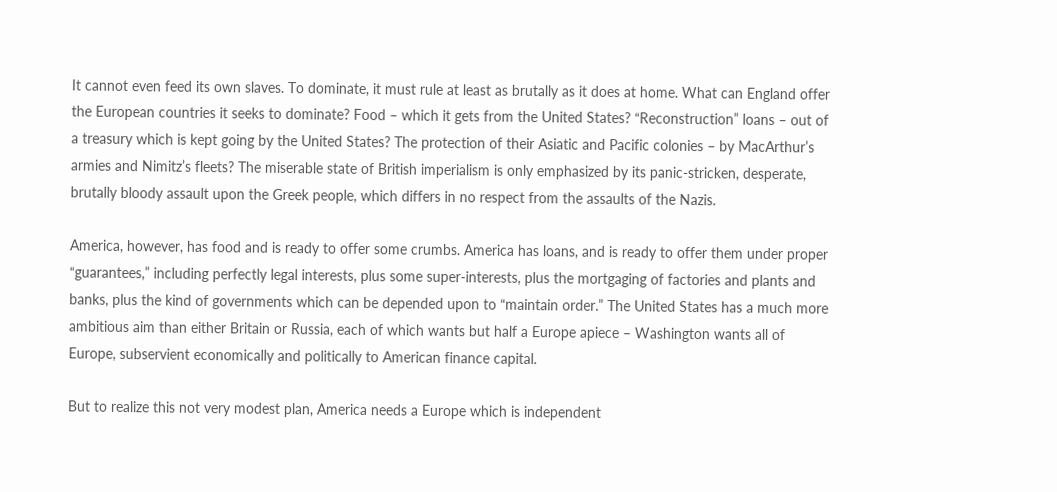It cannot even feed its own slaves. To dominate, it must rule at least as brutally as it does at home. What can England offer the European countries it seeks to dominate? Food – which it gets from the United States? “Reconstruction” loans – out of a treasury which is kept going by the United States? The protection of their Asiatic and Pacific colonies – by MacArthur’s armies and Nimitz’s fleets? The miserable state of British imperialism is only emphasized by its panic-stricken, desperate, brutally bloody assault upon the Greek people, which differs in no respect from the assaults of the Nazis.

America, however, has food and is ready to offer some crumbs. America has loans, and is ready to offer them under proper “guarantees,” including perfectly legal interests, plus some super-interests, plus the mortgaging of factories and plants and banks, plus the kind of governments which can be depended upon to “maintain order.” The United States has a much more ambitious aim than either Britain or Russia, each of which wants but half a Europe apiece – Washington wants all of Europe, subservient economically and politically to American finance capital.

But to realize this not very modest plan, America needs a Europe which is independent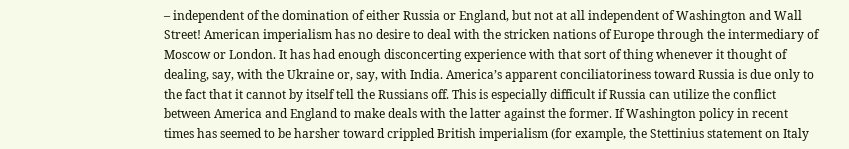– independent of the domination of either Russia or England, but not at all independent of Washington and Wall Street! American imperialism has no desire to deal with the stricken nations of Europe through the intermediary of Moscow or London. It has had enough disconcerting experience with that sort of thing whenever it thought of dealing, say, with the Ukraine or, say, with India. America’s apparent conciliatoriness toward Russia is due only to the fact that it cannot by itself tell the Russians off. This is especially difficult if Russia can utilize the conflict between America and England to make deals with the latter against the former. If Washington policy in recent times has seemed to be harsher toward crippled British imperialism (for example, the Stettinius statement on Italy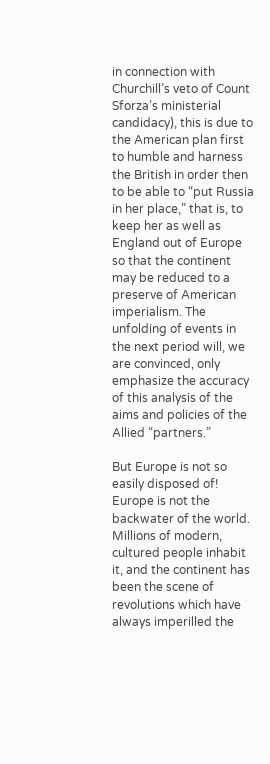in connection with Churchill’s veto of Count Sforza’s ministerial candidacy), this is due to the American plan first to humble and harness the British in order then to be able to “put Russia in her place,” that is, to keep her as well as England out of Europe so that the continent may be reduced to a preserve of American imperialism. The unfolding of events in the next period will, we are convinced, only emphasize the accuracy of this analysis of the aims and policies of the Allied “partners.”

But Europe is not so easily disposed of! Europe is not the backwater of the world. Millions of modern, cultured people inhabit it, and the continent has been the scene of revolutions which have always imperilled the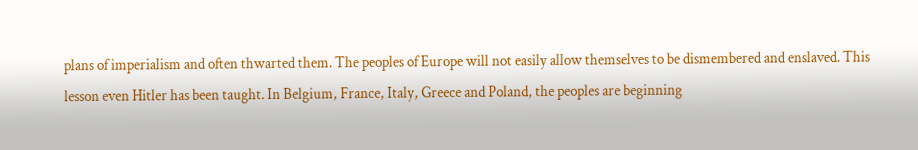plans of imperialism and often thwarted them. The peoples of Europe will not easily allow themselves to be dismembered and enslaved. This lesson even Hitler has been taught. In Belgium, France, Italy, Greece and Poland, the peoples are beginning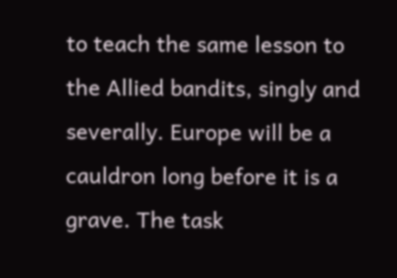to teach the same lesson to the Allied bandits, singly and severally. Europe will be a cauldron long before it is a grave. The task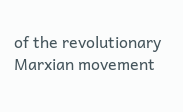of the revolutionary Marxian movement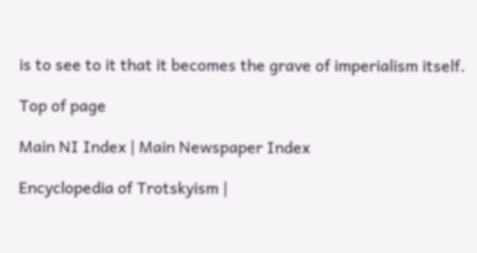is to see to it that it becomes the grave of imperialism itself.

Top of page

Main NI Index | Main Newspaper Index

Encyclopedia of Trotskyism |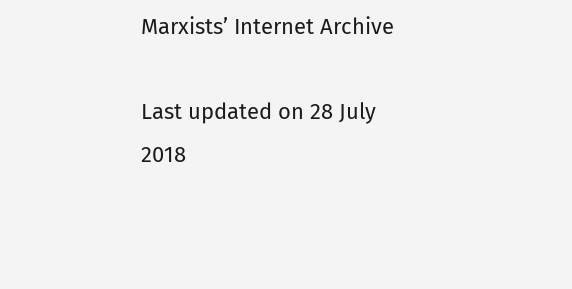Marxists’ Internet Archive

Last updated on 28 July 2018